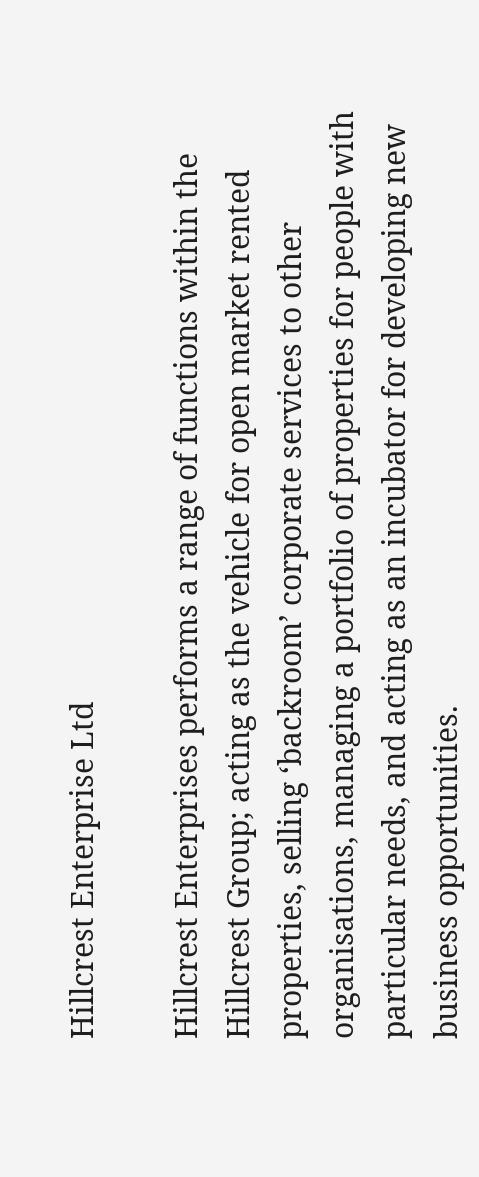Hillcrest Enterprise Ltd

Hillcrest Enterprises performs a range of functions within the Hillcrest Group; acting as the vehicle for open market rented properties, selling ‘backroom’ corporate services to other organisations, managing a portfolio of properties for people with particular needs, and acting as an incubator for developing new business opportunities.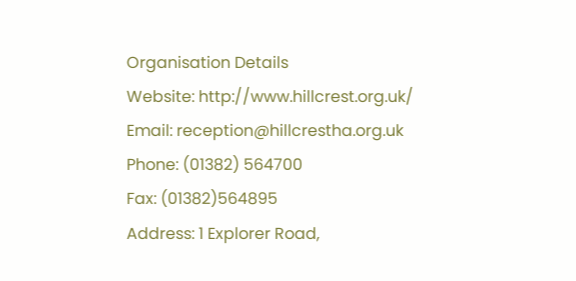Organisation Details
Website: http://www.hillcrest.org.uk/
Email: reception@hillcrestha.org.uk
Phone: (01382) 564700
Fax: (01382)564895
Address: 1 Explorer Road,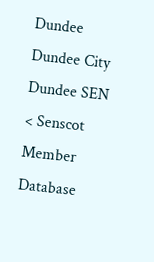Dundee
Dundee City
Dundee SEN
< Senscot Member Database